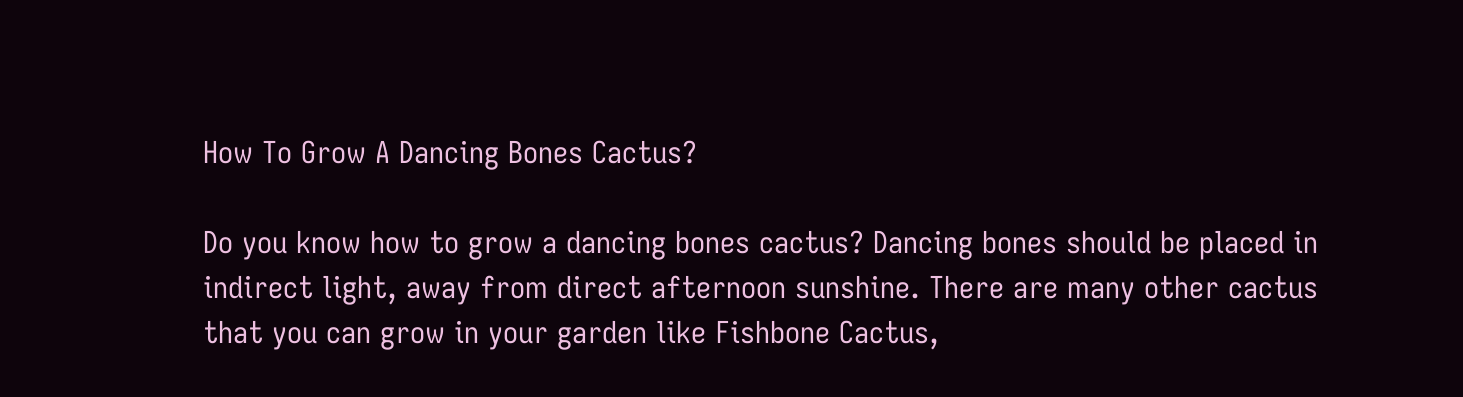How To Grow A Dancing Bones Cactus?

Do you know how to grow a dancing bones cactus? Dancing bones should be placed in indirect light, away from direct afternoon sunshine. There are many other cactus that you can grow in your garden like Fishbone Cactus,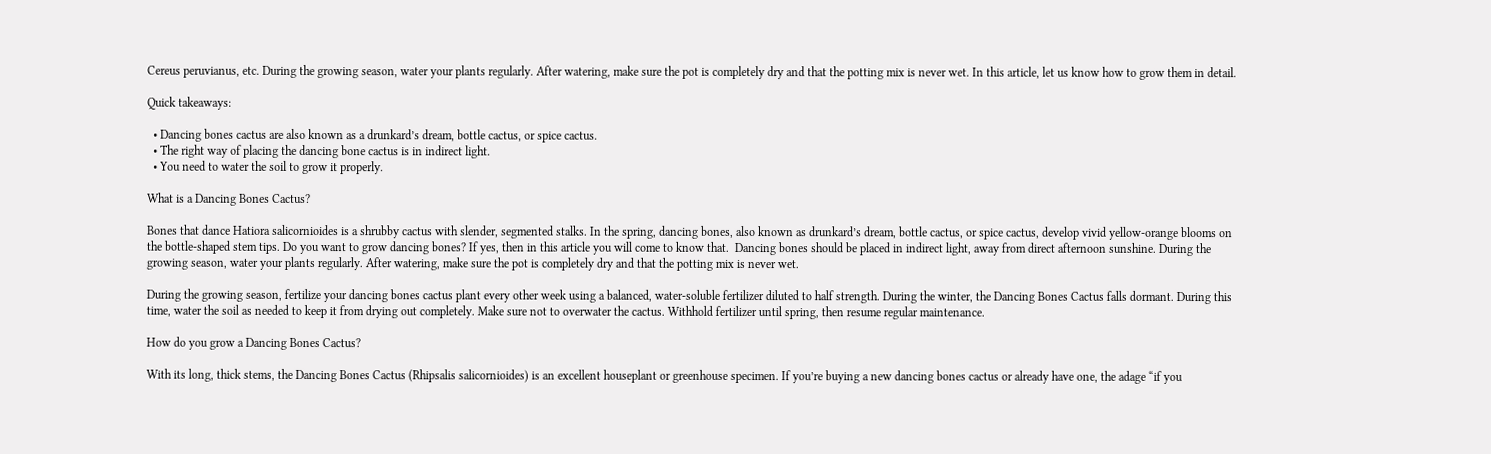Cereus peruvianus, etc. During the growing season, water your plants regularly. After watering, make sure the pot is completely dry and that the potting mix is never wet. In this article, let us know how to grow them in detail.

Quick takeaways:

  • Dancing bones cactus are also known as a drunkard’s dream, bottle cactus, or spice cactus.
  • The right way of placing the dancing bone cactus is in indirect light.
  • You need to water the soil to grow it properly.

What is a Dancing Bones Cactus?

Bones that dance Hatiora salicornioides is a shrubby cactus with slender, segmented stalks. In the spring, dancing bones, also known as drunkard’s dream, bottle cactus, or spice cactus, develop vivid yellow-orange blooms on the bottle-shaped stem tips. Do you want to grow dancing bones? If yes, then in this article you will come to know that.  Dancing bones should be placed in indirect light, away from direct afternoon sunshine. During the growing season, water your plants regularly. After watering, make sure the pot is completely dry and that the potting mix is never wet.

During the growing season, fertilize your dancing bones cactus plant every other week using a balanced, water-soluble fertilizer diluted to half strength. During the winter, the Dancing Bones Cactus falls dormant. During this time, water the soil as needed to keep it from drying out completely. Make sure not to overwater the cactus. Withhold fertilizer until spring, then resume regular maintenance.

How do you grow a Dancing Bones Cactus?

With its long, thick stems, the Dancing Bones Cactus (Rhipsalis salicornioides) is an excellent houseplant or greenhouse specimen. If you’re buying a new dancing bones cactus or already have one, the adage “if you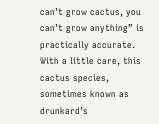can’t grow cactus, you can’t grow anything” is practically accurate. With a little care, this cactus species, sometimes known as drunkard’s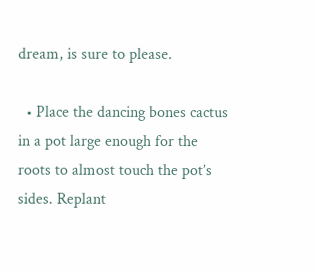dream, is sure to please.

  • Place the dancing bones cactus in a pot large enough for the roots to almost touch the pot’s sides. Replant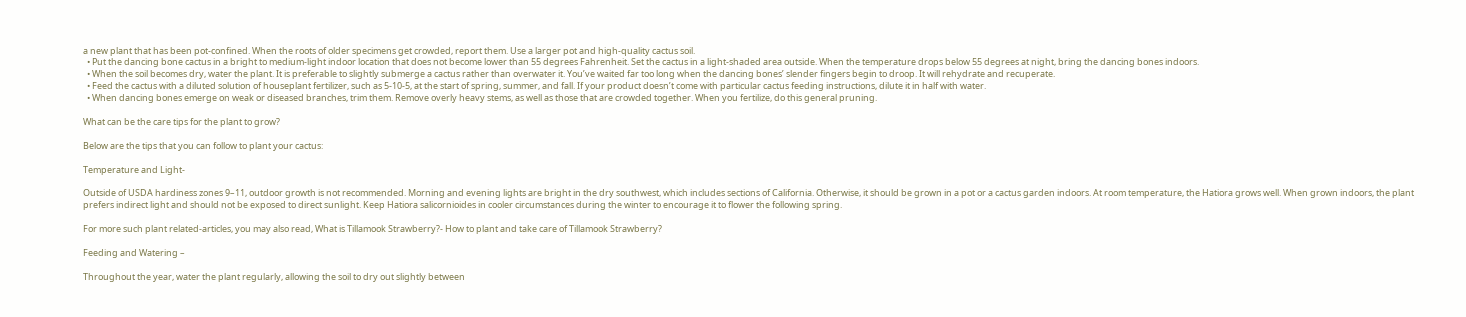a new plant that has been pot-confined. When the roots of older specimens get crowded, report them. Use a larger pot and high-quality cactus soil.
  • Put the dancing bone cactus in a bright to medium-light indoor location that does not become lower than 55 degrees Fahrenheit. Set the cactus in a light-shaded area outside. When the temperature drops below 55 degrees at night, bring the dancing bones indoors.
  • When the soil becomes dry, water the plant. It is preferable to slightly submerge a cactus rather than overwater it. You’ve waited far too long when the dancing bones’ slender fingers begin to droop. It will rehydrate and recuperate.
  • Feed the cactus with a diluted solution of houseplant fertilizer, such as 5-10-5, at the start of spring, summer, and fall. If your product doesn’t come with particular cactus feeding instructions, dilute it in half with water.
  • When dancing bones emerge on weak or diseased branches, trim them. Remove overly heavy stems, as well as those that are crowded together. When you fertilize, do this general pruning.

What can be the care tips for the plant to grow?

Below are the tips that you can follow to plant your cactus:

Temperature and Light-

Outside of USDA hardiness zones 9–11, outdoor growth is not recommended. Morning and evening lights are bright in the dry southwest, which includes sections of California. Otherwise, it should be grown in a pot or a cactus garden indoors. At room temperature, the Hatiora grows well. When grown indoors, the plant prefers indirect light and should not be exposed to direct sunlight. Keep Hatiora salicornioides in cooler circumstances during the winter to encourage it to flower the following spring.

For more such plant related-articles, you may also read, What is Tillamook Strawberry?- How to plant and take care of Tillamook Strawberry?

Feeding and Watering –

Throughout the year, water the plant regularly, allowing the soil to dry out slightly between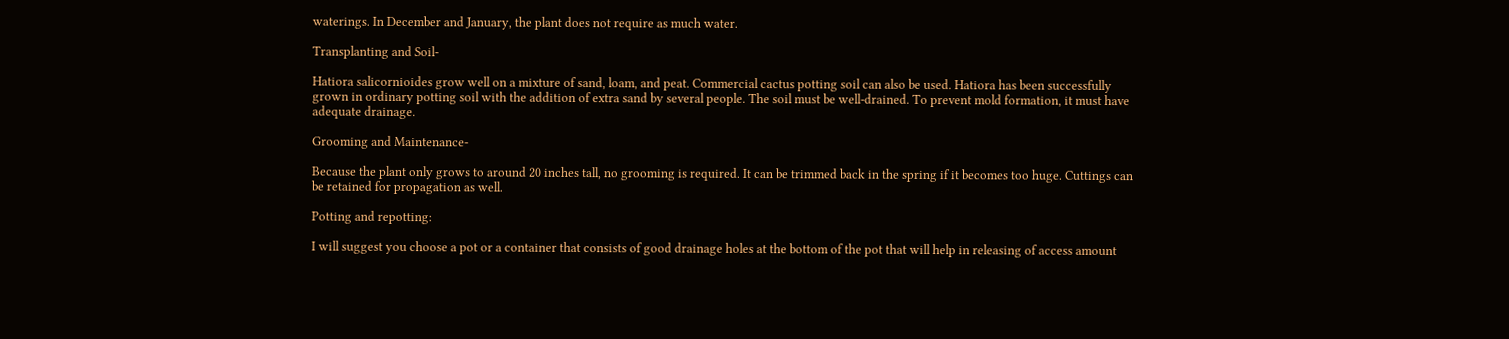waterings. In December and January, the plant does not require as much water.

Transplanting and Soil-

Hatiora salicornioides grow well on a mixture of sand, loam, and peat. Commercial cactus potting soil can also be used. Hatiora has been successfully grown in ordinary potting soil with the addition of extra sand by several people. The soil must be well-drained. To prevent mold formation, it must have adequate drainage.

Grooming and Maintenance-

Because the plant only grows to around 20 inches tall, no grooming is required. It can be trimmed back in the spring if it becomes too huge. Cuttings can be retained for propagation as well.

Potting and repotting:

I will suggest you choose a pot or a container that consists of good drainage holes at the bottom of the pot that will help in releasing of access amount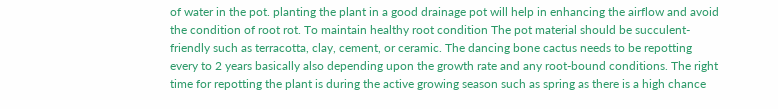of water in the pot. planting the plant in a good drainage pot will help in enhancing the airflow and avoid the condition of root rot. To maintain healthy root condition The pot material should be succulent-friendly such as terracotta, clay, cement, or ceramic. The dancing bone cactus needs to be repotting every to 2 years basically also depending upon the growth rate and any root-bound conditions. The right time for repotting the plant is during the active growing season such as spring as there is a high chance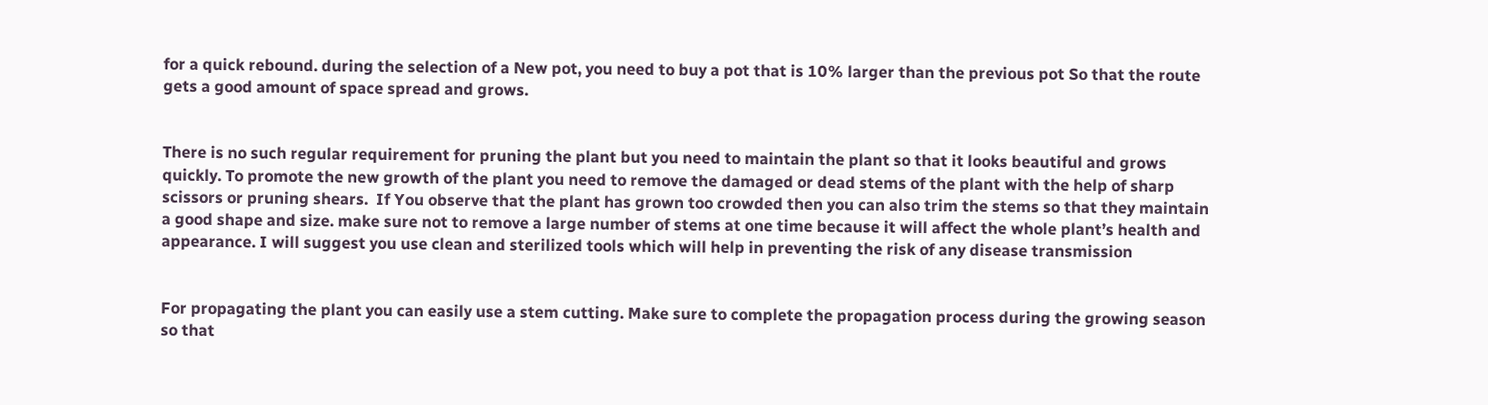for a quick rebound. during the selection of a New pot, you need to buy a pot that is 10% larger than the previous pot So that the route gets a good amount of space spread and grows.


There is no such regular requirement for pruning the plant but you need to maintain the plant so that it looks beautiful and grows quickly. To promote the new growth of the plant you need to remove the damaged or dead stems of the plant with the help of sharp scissors or pruning shears.  If You observe that the plant has grown too crowded then you can also trim the stems so that they maintain a good shape and size. make sure not to remove a large number of stems at one time because it will affect the whole plant’s health and appearance. I will suggest you use clean and sterilized tools which will help in preventing the risk of any disease transmission


For propagating the plant you can easily use a stem cutting. Make sure to complete the propagation process during the growing season so that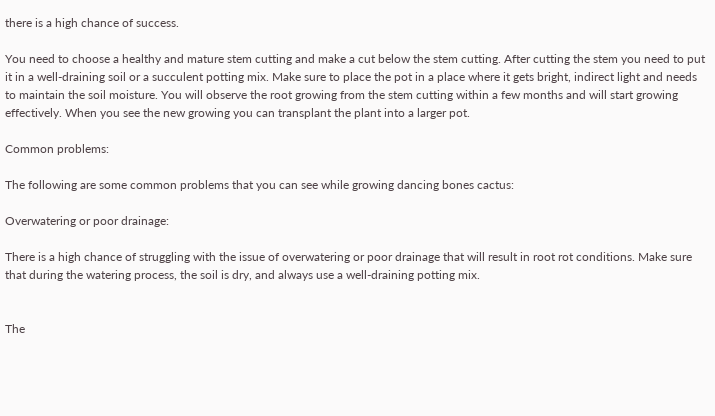there is a high chance of success.

You need to choose a healthy and mature stem cutting and make a cut below the stem cutting. After cutting the stem you need to put it in a well-draining soil or a succulent potting mix. Make sure to place the pot in a place where it gets bright, indirect light and needs to maintain the soil moisture. You will observe the root growing from the stem cutting within a few months and will start growing effectively. When you see the new growing you can transplant the plant into a larger pot.

Common problems:

The following are some common problems that you can see while growing dancing bones cactus:

Overwatering or poor drainage:

There is a high chance of struggling with the issue of overwatering or poor drainage that will result in root rot conditions. Make sure that during the watering process, the soil is dry, and always use a well-draining potting mix.


The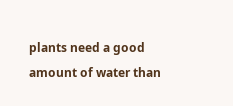plants need a good amount of water than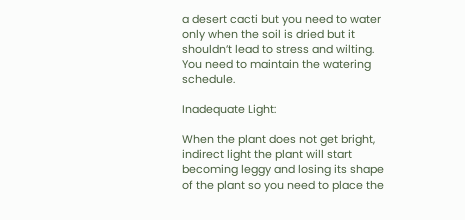a desert cacti but you need to water only when the soil is dried but it shouldn’t lead to stress and wilting. You need to maintain the watering schedule.

Inadequate Light:

When the plant does not get bright, indirect light the plant will start becoming leggy and losing its shape of the plant so you need to place the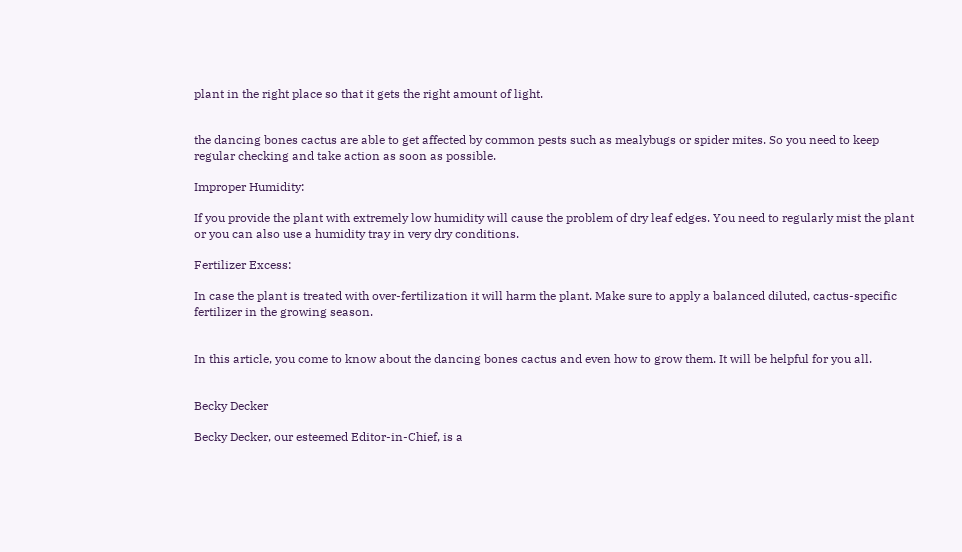plant in the right place so that it gets the right amount of light.


the dancing bones cactus are able to get affected by common pests such as mealybugs or spider mites. So you need to keep regular checking and take action as soon as possible.

Improper Humidity:

If you provide the plant with extremely low humidity will cause the problem of dry leaf edges. You need to regularly mist the plant or you can also use a humidity tray in very dry conditions.

Fertilizer Excess:

In case the plant is treated with over-fertilization it will harm the plant. Make sure to apply a balanced diluted, cactus-specific fertilizer in the growing season.


In this article, you come to know about the dancing bones cactus and even how to grow them. It will be helpful for you all.


Becky Decker

Becky Decker, our esteemed Editor-in-Chief, is a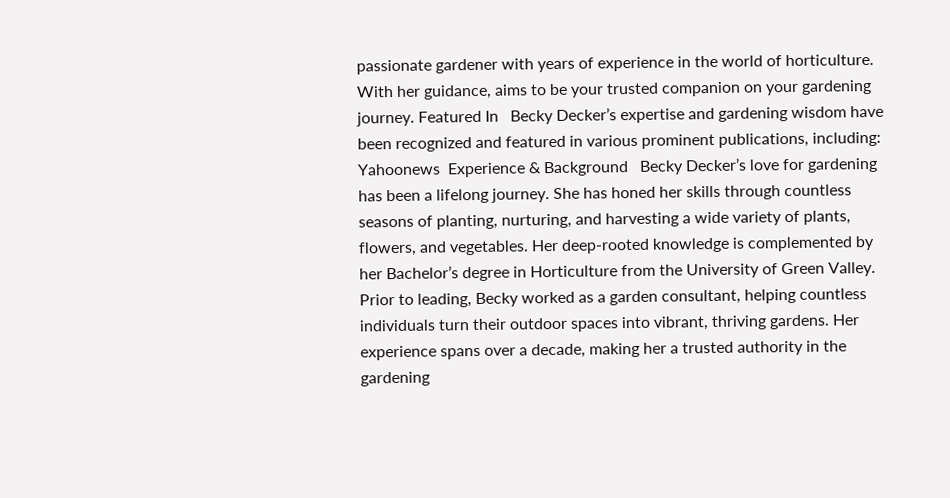passionate gardener with years of experience in the world of horticulture. With her guidance, aims to be your trusted companion on your gardening journey. Featured In   Becky Decker’s expertise and gardening wisdom have been recognized and featured in various prominent publications, including: Yahoonews  Experience & Background   Becky Decker’s love for gardening has been a lifelong journey. She has honed her skills through countless seasons of planting, nurturing, and harvesting a wide variety of plants, flowers, and vegetables. Her deep-rooted knowledge is complemented by her Bachelor’s degree in Horticulture from the University of Green Valley.   Prior to leading, Becky worked as a garden consultant, helping countless individuals turn their outdoor spaces into vibrant, thriving gardens. Her experience spans over a decade, making her a trusted authority in the gardening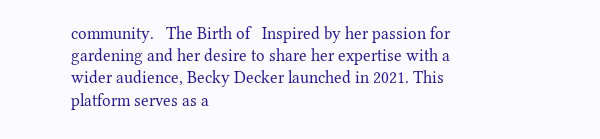community.   The Birth of   Inspired by her passion for gardening and her desire to share her expertise with a wider audience, Becky Decker launched in 2021. This platform serves as a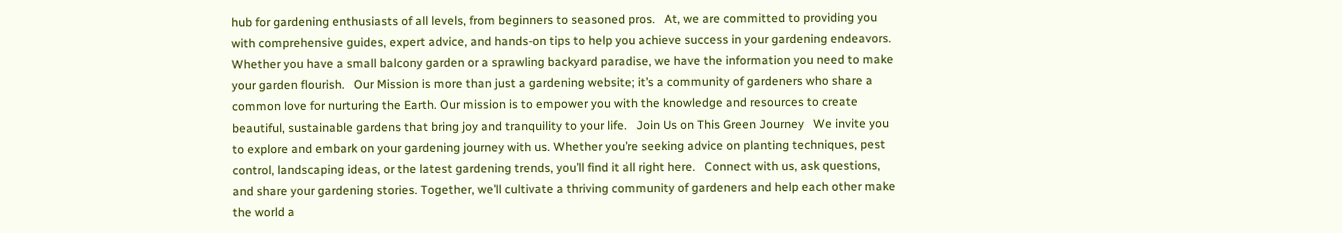hub for gardening enthusiasts of all levels, from beginners to seasoned pros.   At, we are committed to providing you with comprehensive guides, expert advice, and hands-on tips to help you achieve success in your gardening endeavors. Whether you have a small balcony garden or a sprawling backyard paradise, we have the information you need to make your garden flourish.   Our Mission is more than just a gardening website; it’s a community of gardeners who share a common love for nurturing the Earth. Our mission is to empower you with the knowledge and resources to create beautiful, sustainable gardens that bring joy and tranquility to your life.   Join Us on This Green Journey   We invite you to explore and embark on your gardening journey with us. Whether you’re seeking advice on planting techniques, pest control, landscaping ideas, or the latest gardening trends, you’ll find it all right here.   Connect with us, ask questions, and share your gardening stories. Together, we’ll cultivate a thriving community of gardeners and help each other make the world a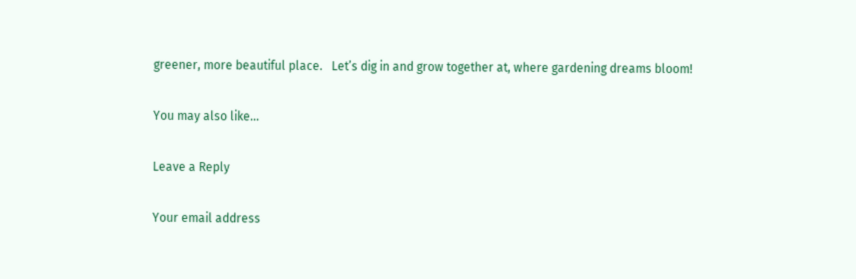greener, more beautiful place.   Let’s dig in and grow together at, where gardening dreams bloom!

You may also like...

Leave a Reply

Your email address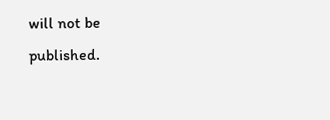will not be published.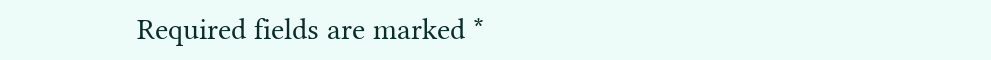Required fields are marked *